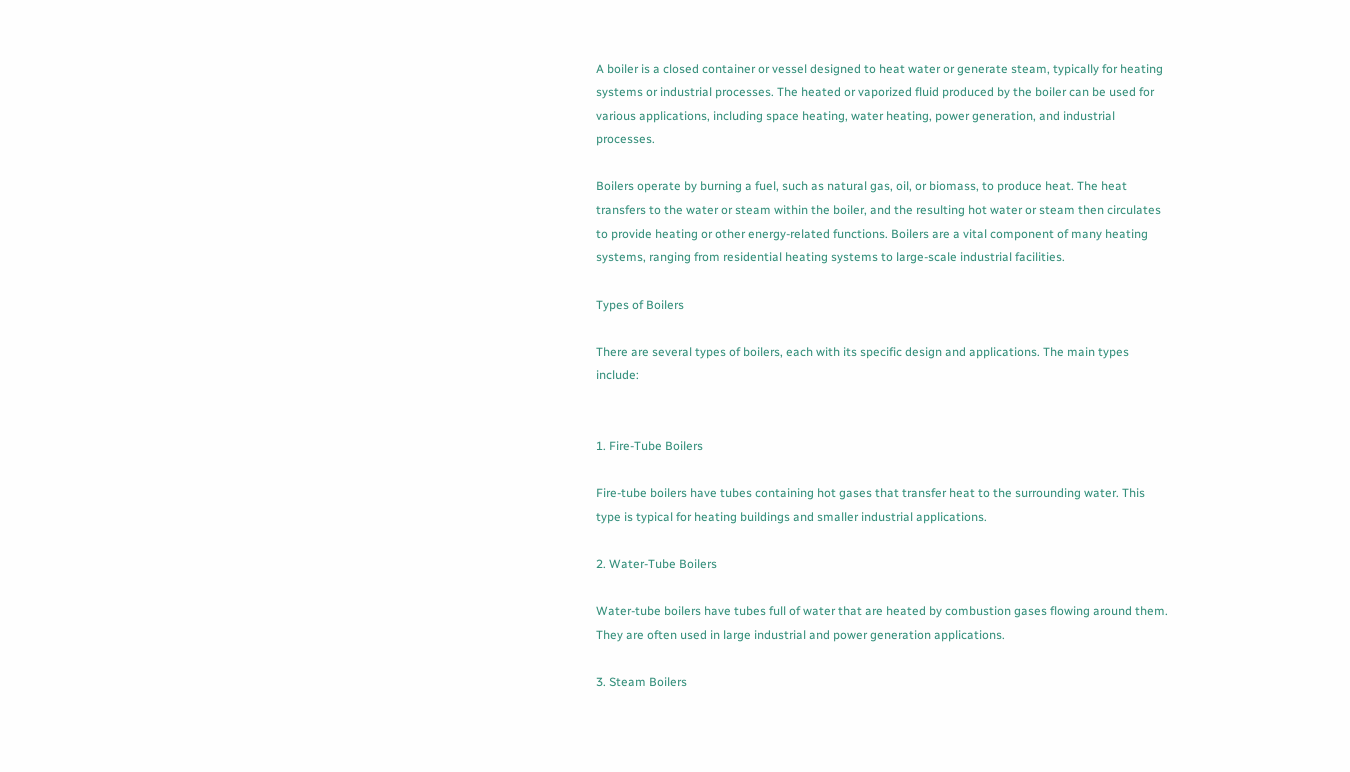A boiler is a closed container or vessel designed to heat water or generate steam, typically for heating systems or industrial processes. The heated or vaporized fluid produced by the boiler can be used for various applications, including space heating, water heating, power generation, and industrial processes.

Boilers operate by burning a fuel, such as natural gas, oil, or biomass, to produce heat. The heat transfers to the water or steam within the boiler, and the resulting hot water or steam then circulates to provide heating or other energy-related functions. Boilers are a vital component of many heating systems, ranging from residential heating systems to large-scale industrial facilities.

Types of Boilers

There are several types of boilers, each with its specific design and applications. The main types include:


1. Fire-Tube Boilers

Fire-tube boilers have tubes containing hot gases that transfer heat to the surrounding water. This type is typical for heating buildings and smaller industrial applications.

2. Water-Tube Boilers

Water-tube boilers have tubes full of water that are heated by combustion gases flowing around them. They are often used in large industrial and power generation applications.

3. Steam Boilers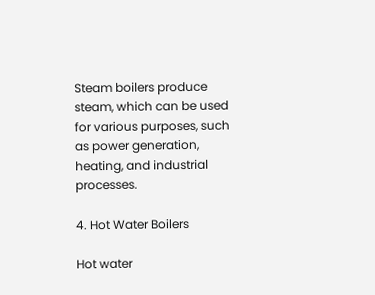Steam boilers produce steam, which can be used for various purposes, such as power generation, heating, and industrial processes.

4. Hot Water Boilers

Hot water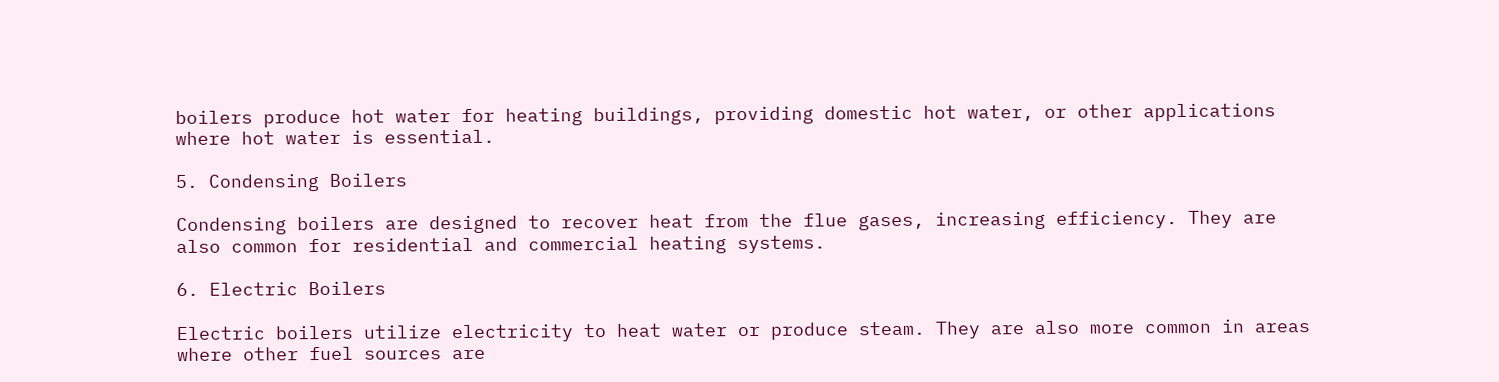boilers produce hot water for heating buildings, providing domestic hot water, or other applications where hot water is essential.

5. Condensing Boilers

Condensing boilers are designed to recover heat from the flue gases, increasing efficiency. They are also common for residential and commercial heating systems.

6. Electric Boilers

Electric boilers utilize electricity to heat water or produce steam. They are also more common in areas where other fuel sources are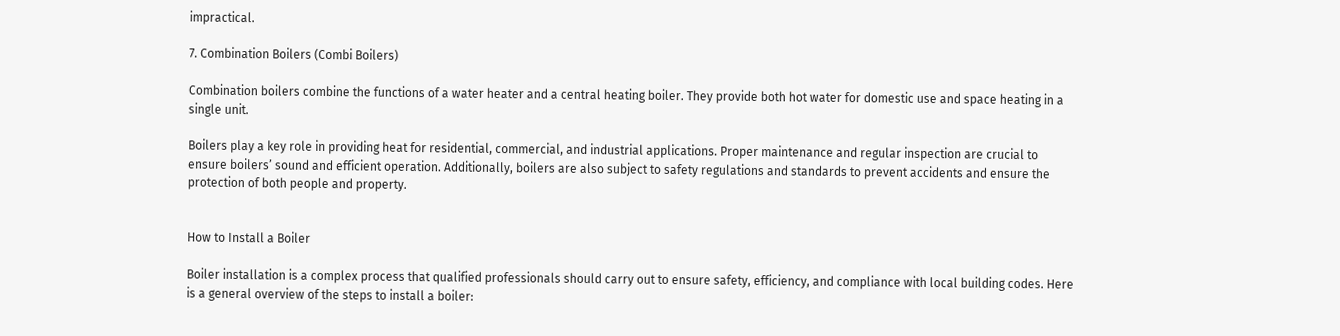impractical.

7. Combination Boilers (Combi Boilers)

Combination boilers combine the functions of a water heater and a central heating boiler. They provide both hot water for domestic use and space heating in a single unit.

Boilers play a key role in providing heat for residential, commercial, and industrial applications. Proper maintenance and regular inspection are crucial to ensure boilers’ sound and efficient operation. Additionally, boilers are also subject to safety regulations and standards to prevent accidents and ensure the protection of both people and property.


How to Install a Boiler

Boiler installation is a complex process that qualified professionals should carry out to ensure safety, efficiency, and compliance with local building codes. Here is a general overview of the steps to install a boiler: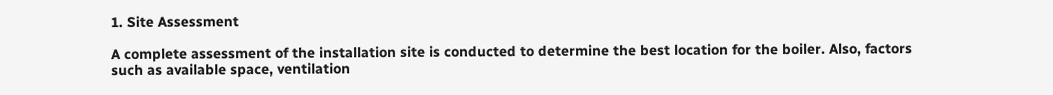1. Site Assessment

A complete assessment of the installation site is conducted to determine the best location for the boiler. Also, factors such as available space, ventilation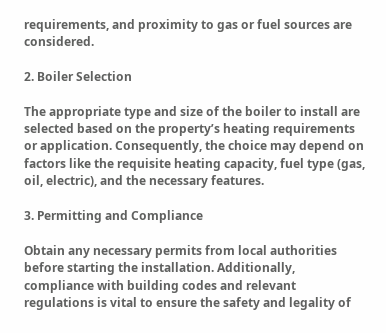requirements, and proximity to gas or fuel sources are considered.

2. Boiler Selection

The appropriate type and size of the boiler to install are selected based on the property’s heating requirements or application. Consequently, the choice may depend on factors like the requisite heating capacity, fuel type (gas, oil, electric), and the necessary features.

3. Permitting and Compliance

Obtain any necessary permits from local authorities before starting the installation. Additionally, compliance with building codes and relevant regulations is vital to ensure the safety and legality of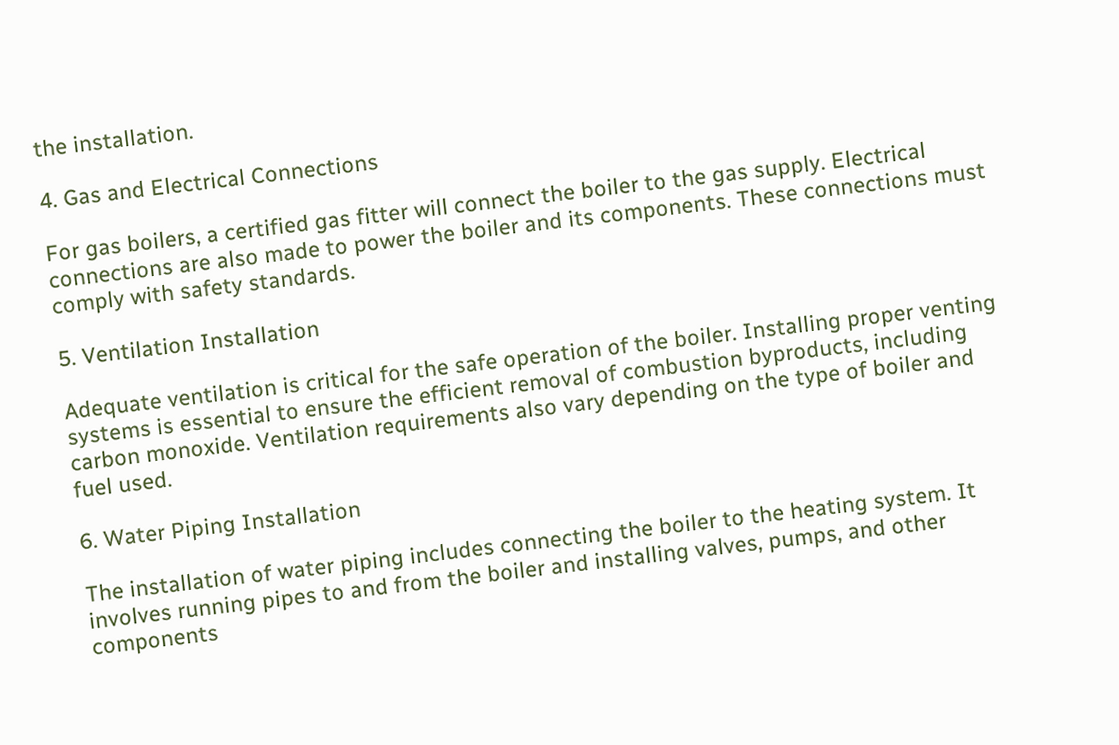the installation.

4. Gas and Electrical Connections

For gas boilers, a certified gas fitter will connect the boiler to the gas supply. Electrical connections are also made to power the boiler and its components. These connections must comply with safety standards.

5. Ventilation Installation

Adequate ventilation is critical for the safe operation of the boiler. Installing proper venting systems is essential to ensure the efficient removal of combustion byproducts, including carbon monoxide. Ventilation requirements also vary depending on the type of boiler and fuel used.

6. Water Piping Installation

The installation of water piping includes connecting the boiler to the heating system. It involves running pipes to and from the boiler and installing valves, pumps, and other components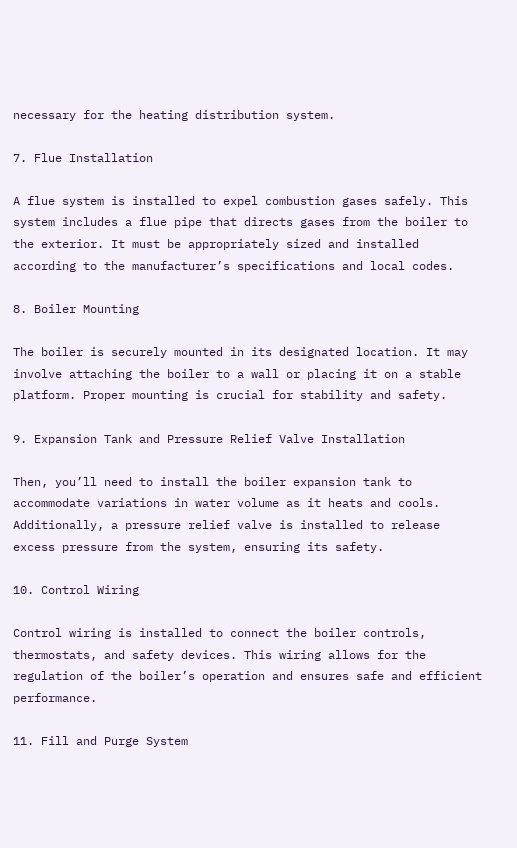necessary for the heating distribution system.

7. Flue Installation

A flue system is installed to expel combustion gases safely. This system includes a flue pipe that directs gases from the boiler to the exterior. It must be appropriately sized and installed according to the manufacturer’s specifications and local codes.

8. Boiler Mounting

The boiler is securely mounted in its designated location. It may involve attaching the boiler to a wall or placing it on a stable platform. Proper mounting is crucial for stability and safety.

9. Expansion Tank and Pressure Relief Valve Installation

Then, you’ll need to install the boiler expansion tank to accommodate variations in water volume as it heats and cools. Additionally, a pressure relief valve is installed to release excess pressure from the system, ensuring its safety.

10. Control Wiring

Control wiring is installed to connect the boiler controls, thermostats, and safety devices. This wiring allows for the regulation of the boiler’s operation and ensures safe and efficient performance.

11. Fill and Purge System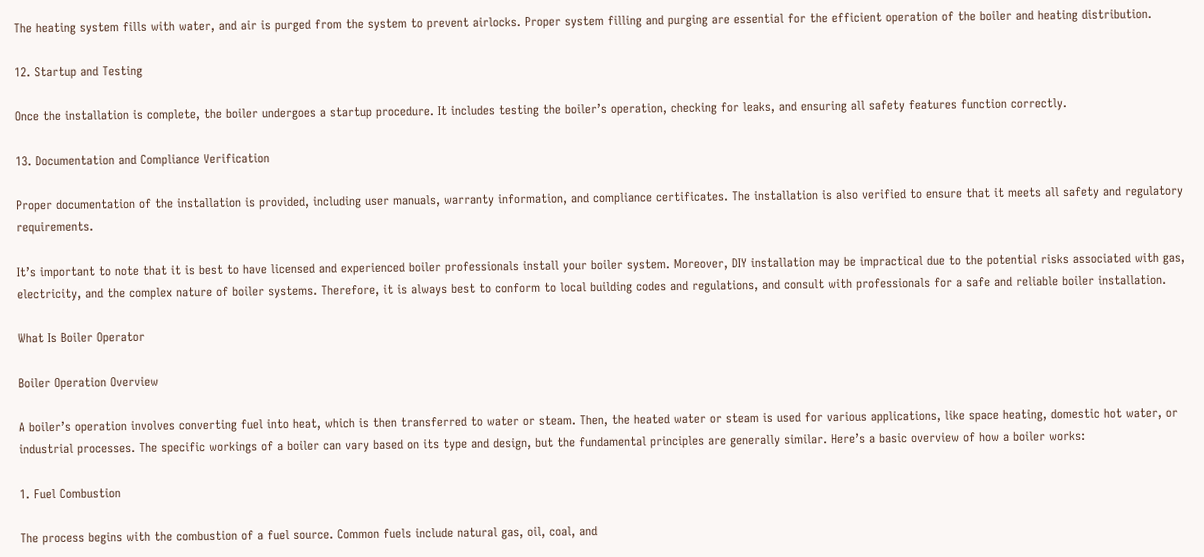The heating system fills with water, and air is purged from the system to prevent airlocks. Proper system filling and purging are essential for the efficient operation of the boiler and heating distribution.

12. Startup and Testing

Once the installation is complete, the boiler undergoes a startup procedure. It includes testing the boiler’s operation, checking for leaks, and ensuring all safety features function correctly.

13. Documentation and Compliance Verification

Proper documentation of the installation is provided, including user manuals, warranty information, and compliance certificates. The installation is also verified to ensure that it meets all safety and regulatory requirements.

It’s important to note that it is best to have licensed and experienced boiler professionals install your boiler system. Moreover, DIY installation may be impractical due to the potential risks associated with gas, electricity, and the complex nature of boiler systems. Therefore, it is always best to conform to local building codes and regulations, and consult with professionals for a safe and reliable boiler installation.

What Is Boiler Operator

Boiler Operation Overview

A boiler’s operation involves converting fuel into heat, which is then transferred to water or steam. Then, the heated water or steam is used for various applications, like space heating, domestic hot water, or industrial processes. The specific workings of a boiler can vary based on its type and design, but the fundamental principles are generally similar. Here’s a basic overview of how a boiler works:

1. Fuel Combustion

The process begins with the combustion of a fuel source. Common fuels include natural gas, oil, coal, and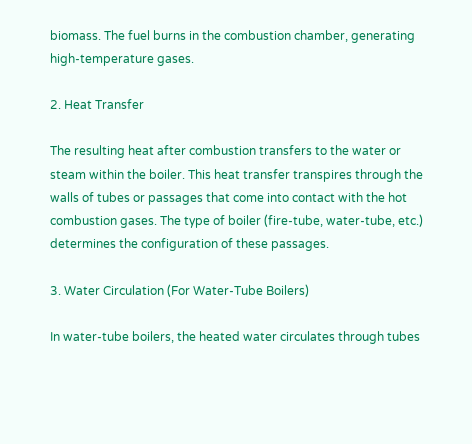biomass. The fuel burns in the combustion chamber, generating high-temperature gases.

2. Heat Transfer

The resulting heat after combustion transfers to the water or steam within the boiler. This heat transfer transpires through the walls of tubes or passages that come into contact with the hot combustion gases. The type of boiler (fire-tube, water-tube, etc.) determines the configuration of these passages.

3. Water Circulation (For Water-Tube Boilers)

In water-tube boilers, the heated water circulates through tubes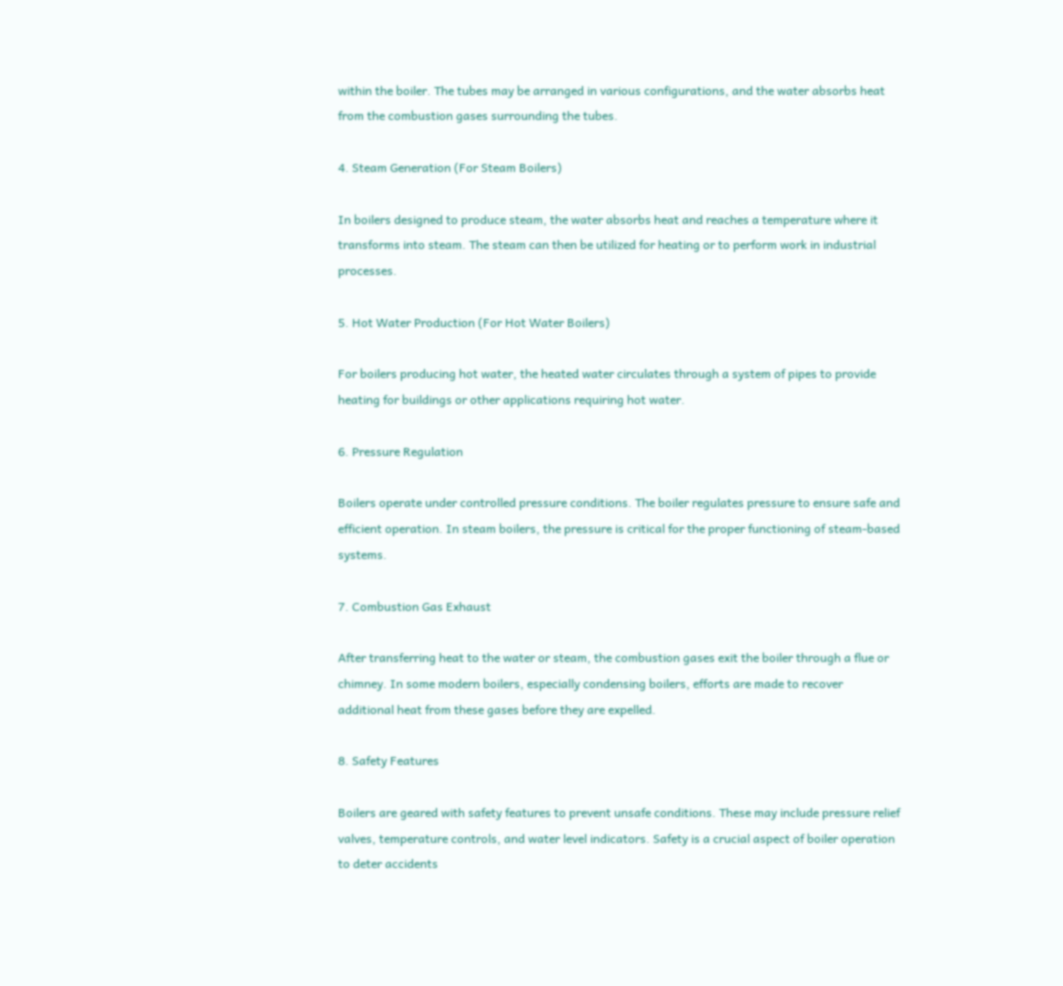within the boiler. The tubes may be arranged in various configurations, and the water absorbs heat from the combustion gases surrounding the tubes.

4. Steam Generation (For Steam Boilers)

In boilers designed to produce steam, the water absorbs heat and reaches a temperature where it transforms into steam. The steam can then be utilized for heating or to perform work in industrial processes.

5. Hot Water Production (For Hot Water Boilers)

For boilers producing hot water, the heated water circulates through a system of pipes to provide heating for buildings or other applications requiring hot water.

6. Pressure Regulation

Boilers operate under controlled pressure conditions. The boiler regulates pressure to ensure safe and efficient operation. In steam boilers, the pressure is critical for the proper functioning of steam-based systems.

7. Combustion Gas Exhaust

After transferring heat to the water or steam, the combustion gases exit the boiler through a flue or chimney. In some modern boilers, especially condensing boilers, efforts are made to recover additional heat from these gases before they are expelled.

8. Safety Features

Boilers are geared with safety features to prevent unsafe conditions. These may include pressure relief valves, temperature controls, and water level indicators. Safety is a crucial aspect of boiler operation to deter accidents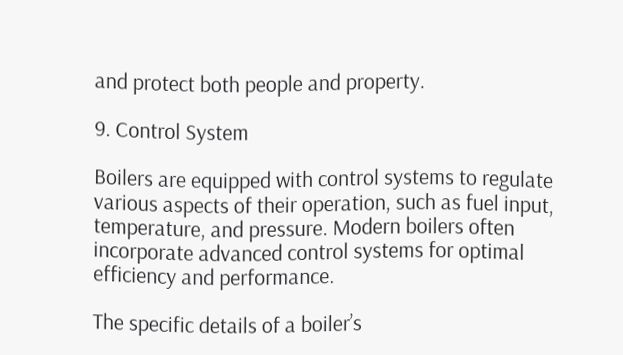and protect both people and property.

9. Control System

Boilers are equipped with control systems to regulate various aspects of their operation, such as fuel input, temperature, and pressure. Modern boilers often incorporate advanced control systems for optimal efficiency and performance.

The specific details of a boiler’s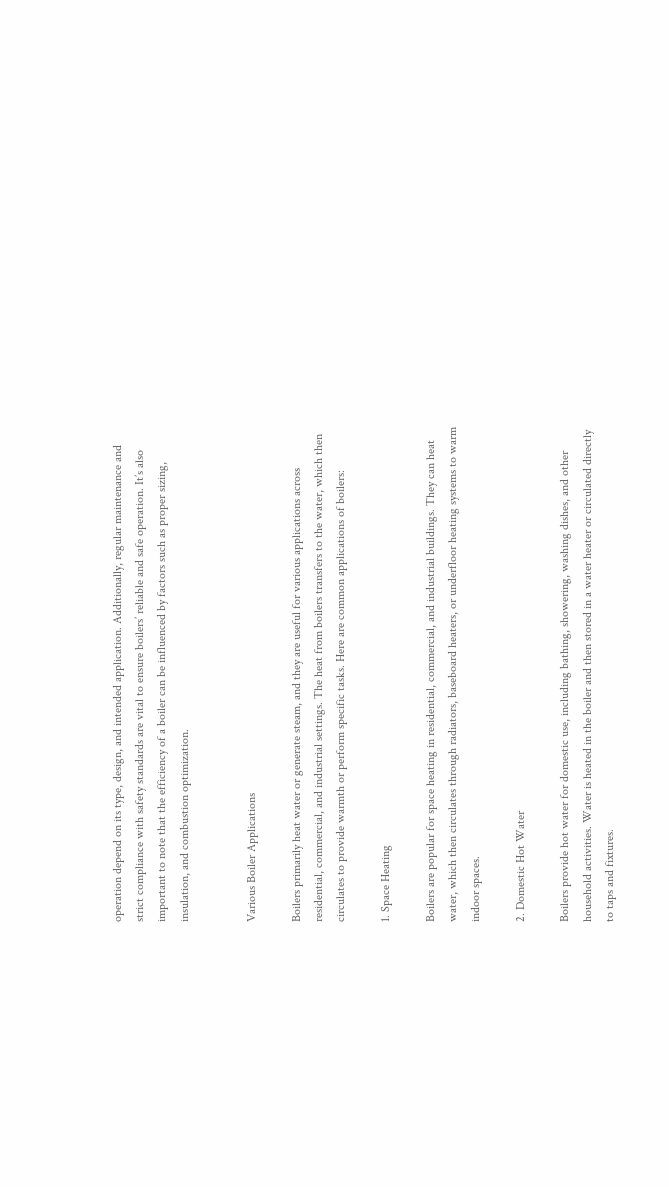operation depend on its type, design, and intended application. Additionally, regular maintenance and strict compliance with safety standards are vital to ensure boilers’ reliable and safe operation. It’s also important to note that the efficiency of a boiler can be influenced by factors such as proper sizing, insulation, and combustion optimization.


Various Boiler Applications

Boilers primarily heat water or generate steam, and they are useful for various applications across residential, commercial, and industrial settings. The heat from boilers transfers to the water, which then circulates to provide warmth or perform specific tasks. Here are common applications of boilers:

1. Space Heating

Boilers are popular for space heating in residential, commercial, and industrial buildings. They can heat water, which then circulates through radiators, baseboard heaters, or underfloor heating systems to warm indoor spaces.

2. Domestic Hot Water

Boilers provide hot water for domestic use, including bathing, showering, washing dishes, and other household activities. Water is heated in the boiler and then stored in a water heater or circulated directly to taps and fixtures.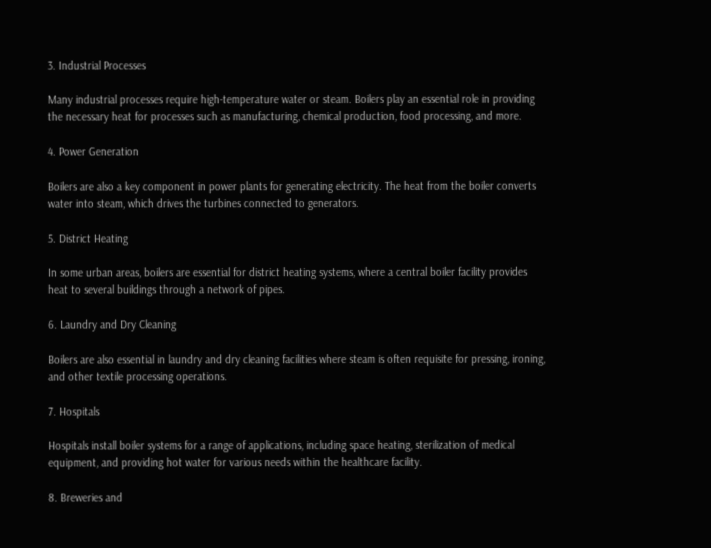3. Industrial Processes

Many industrial processes require high-temperature water or steam. Boilers play an essential role in providing the necessary heat for processes such as manufacturing, chemical production, food processing, and more.

4. Power Generation

Boilers are also a key component in power plants for generating electricity. The heat from the boiler converts water into steam, which drives the turbines connected to generators.

5. District Heating

In some urban areas, boilers are essential for district heating systems, where a central boiler facility provides heat to several buildings through a network of pipes.

6. Laundry and Dry Cleaning

Boilers are also essential in laundry and dry cleaning facilities where steam is often requisite for pressing, ironing, and other textile processing operations.

7. Hospitals

Hospitals install boiler systems for a range of applications, including space heating, sterilization of medical equipment, and providing hot water for various needs within the healthcare facility.

8. Breweries and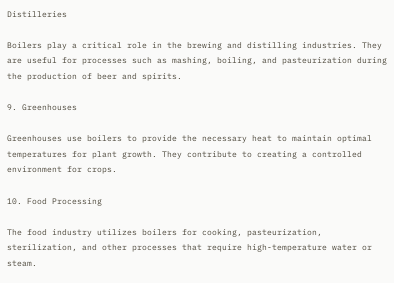Distilleries

Boilers play a critical role in the brewing and distilling industries. They are useful for processes such as mashing, boiling, and pasteurization during the production of beer and spirits.

9. Greenhouses

Greenhouses use boilers to provide the necessary heat to maintain optimal temperatures for plant growth. They contribute to creating a controlled environment for crops.

10. Food Processing

The food industry utilizes boilers for cooking, pasteurization, sterilization, and other processes that require high-temperature water or steam.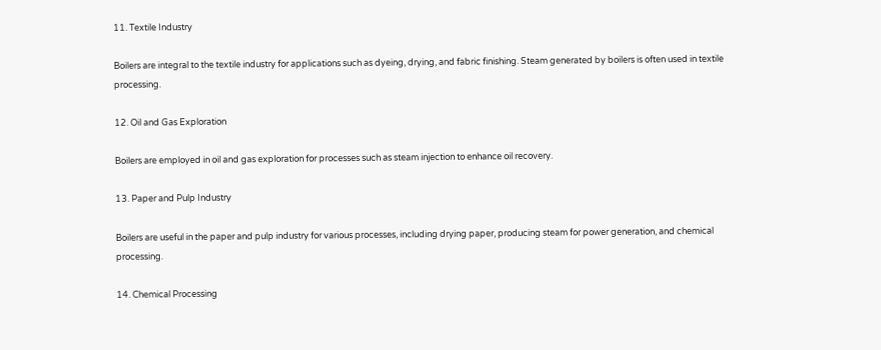11. Textile Industry

Boilers are integral to the textile industry for applications such as dyeing, drying, and fabric finishing. Steam generated by boilers is often used in textile processing.

12. Oil and Gas Exploration

Boilers are employed in oil and gas exploration for processes such as steam injection to enhance oil recovery.

13. Paper and Pulp Industry

Boilers are useful in the paper and pulp industry for various processes, including drying paper, producing steam for power generation, and chemical processing.

14. Chemical Processing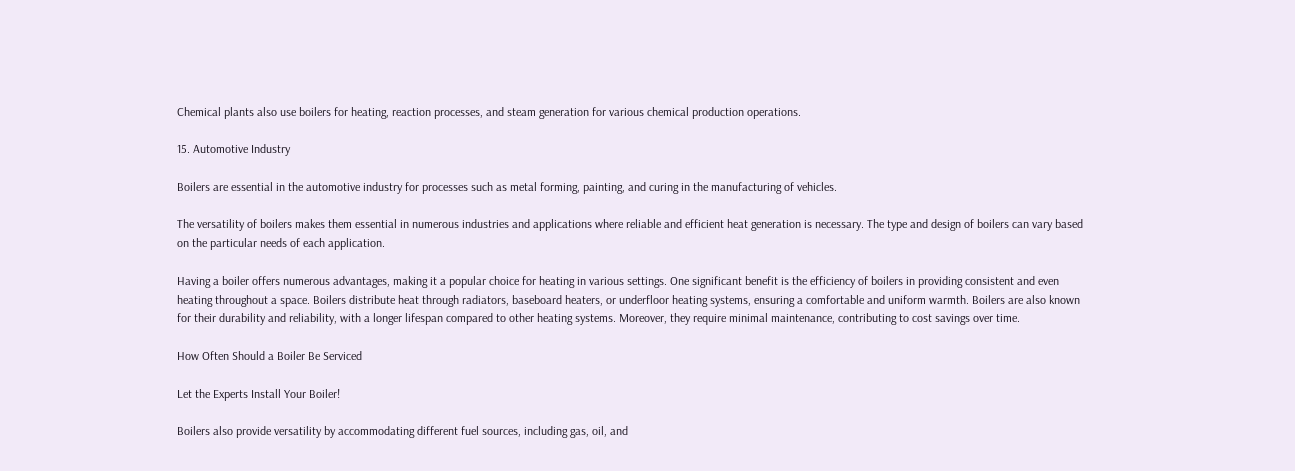Chemical plants also use boilers for heating, reaction processes, and steam generation for various chemical production operations.

15. Automotive Industry

Boilers are essential in the automotive industry for processes such as metal forming, painting, and curing in the manufacturing of vehicles.

The versatility of boilers makes them essential in numerous industries and applications where reliable and efficient heat generation is necessary. The type and design of boilers can vary based on the particular needs of each application.

Having a boiler offers numerous advantages, making it a popular choice for heating in various settings. One significant benefit is the efficiency of boilers in providing consistent and even heating throughout a space. Boilers distribute heat through radiators, baseboard heaters, or underfloor heating systems, ensuring a comfortable and uniform warmth. Boilers are also known for their durability and reliability, with a longer lifespan compared to other heating systems. Moreover, they require minimal maintenance, contributing to cost savings over time.

How Often Should a Boiler Be Serviced

Let the Experts Install Your Boiler!

Boilers also provide versatility by accommodating different fuel sources, including gas, oil, and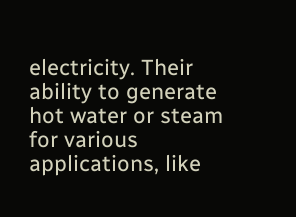electricity. Their ability to generate hot water or steam for various applications, like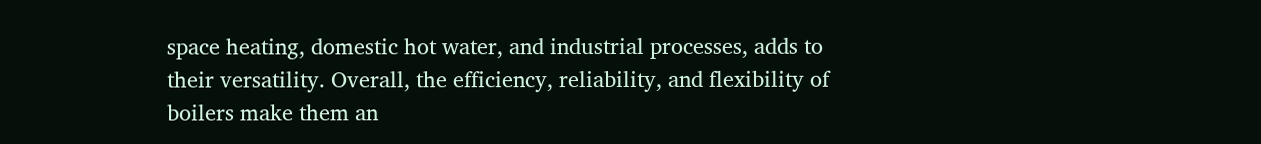space heating, domestic hot water, and industrial processes, adds to their versatility. Overall, the efficiency, reliability, and flexibility of boilers make them an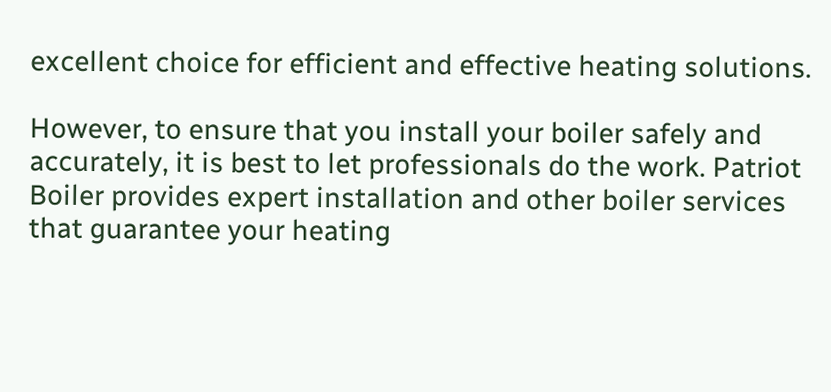excellent choice for efficient and effective heating solutions.

However, to ensure that you install your boiler safely and accurately, it is best to let professionals do the work. Patriot Boiler provides expert installation and other boiler services that guarantee your heating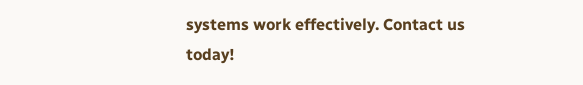systems work effectively. Contact us today!